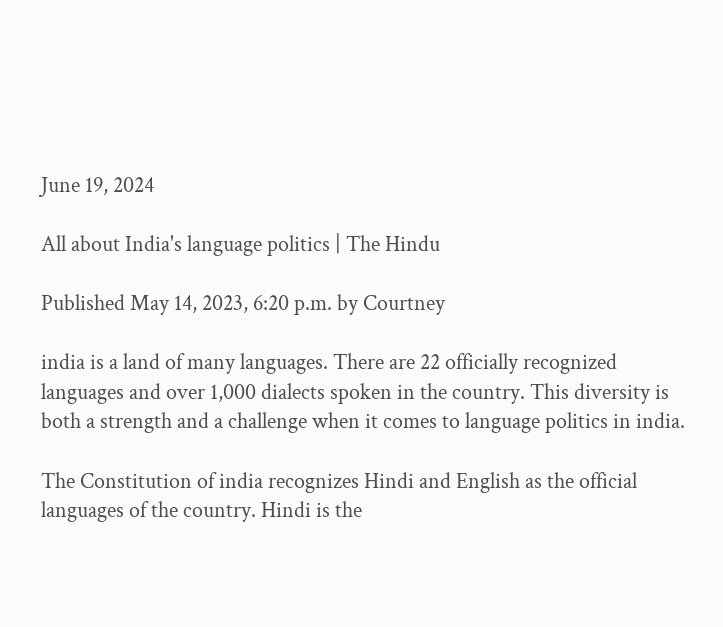June 19, 2024

All about India's language politics | The Hindu

Published May 14, 2023, 6:20 p.m. by Courtney

india is a land of many languages. There are 22 officially recognized languages and over 1,000 dialects spoken in the country. This diversity is both a strength and a challenge when it comes to language politics in india.

The Constitution of india recognizes Hindi and English as the official languages of the country. Hindi is the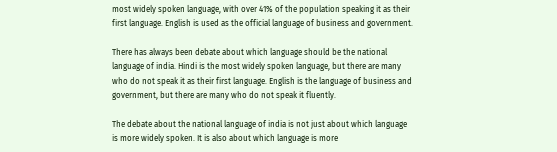most widely spoken language, with over 41% of the population speaking it as their first language. English is used as the official language of business and government.

There has always been debate about which language should be the national language of india. Hindi is the most widely spoken language, but there are many who do not speak it as their first language. English is the language of business and government, but there are many who do not speak it fluently.

The debate about the national language of india is not just about which language is more widely spoken. It is also about which language is more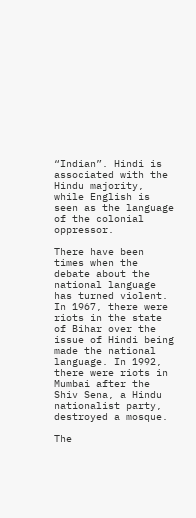“Indian”. Hindi is associated with the Hindu majority, while English is seen as the language of the colonial oppressor.

There have been times when the debate about the national language has turned violent. In 1967, there were riots in the state of Bihar over the issue of Hindi being made the national language. In 1992, there were riots in Mumbai after the Shiv Sena, a Hindu nationalist party, destroyed a mosque.

The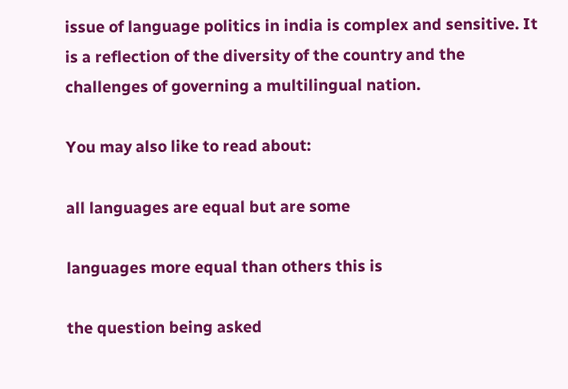issue of language politics in india is complex and sensitive. It is a reflection of the diversity of the country and the challenges of governing a multilingual nation.

You may also like to read about:

all languages are equal but are some

languages more equal than others this is

the question being asked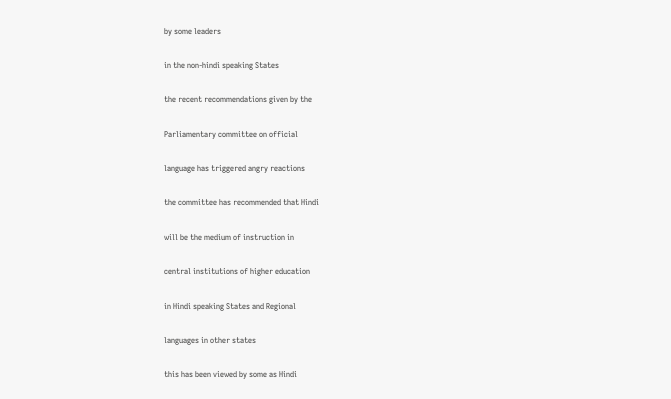by some leaders

in the non-hindi speaking States

the recent recommendations given by the

Parliamentary committee on official

language has triggered angry reactions

the committee has recommended that Hindi

will be the medium of instruction in

central institutions of higher education

in Hindi speaking States and Regional

languages in other states

this has been viewed by some as Hindi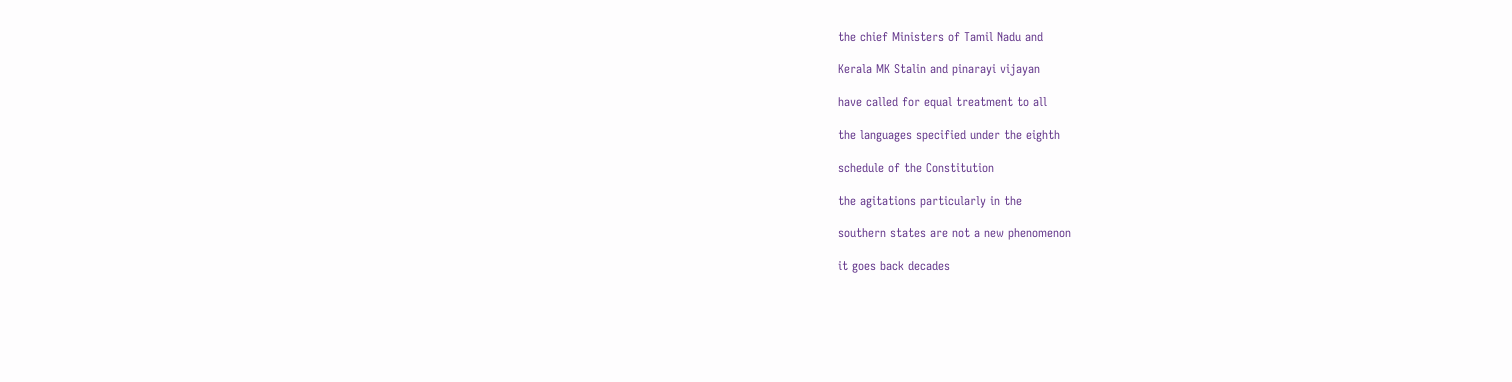the chief Ministers of Tamil Nadu and

Kerala MK Stalin and pinarayi vijayan

have called for equal treatment to all

the languages specified under the eighth

schedule of the Constitution

the agitations particularly in the

southern states are not a new phenomenon

it goes back decades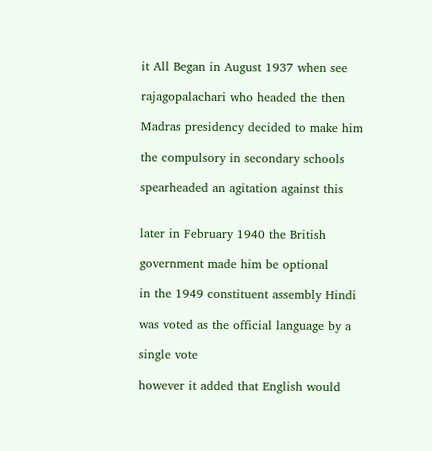it All Began in August 1937 when see

rajagopalachari who headed the then

Madras presidency decided to make him

the compulsory in secondary schools

spearheaded an agitation against this


later in February 1940 the British

government made him be optional

in the 1949 constituent assembly Hindi

was voted as the official language by a

single vote

however it added that English would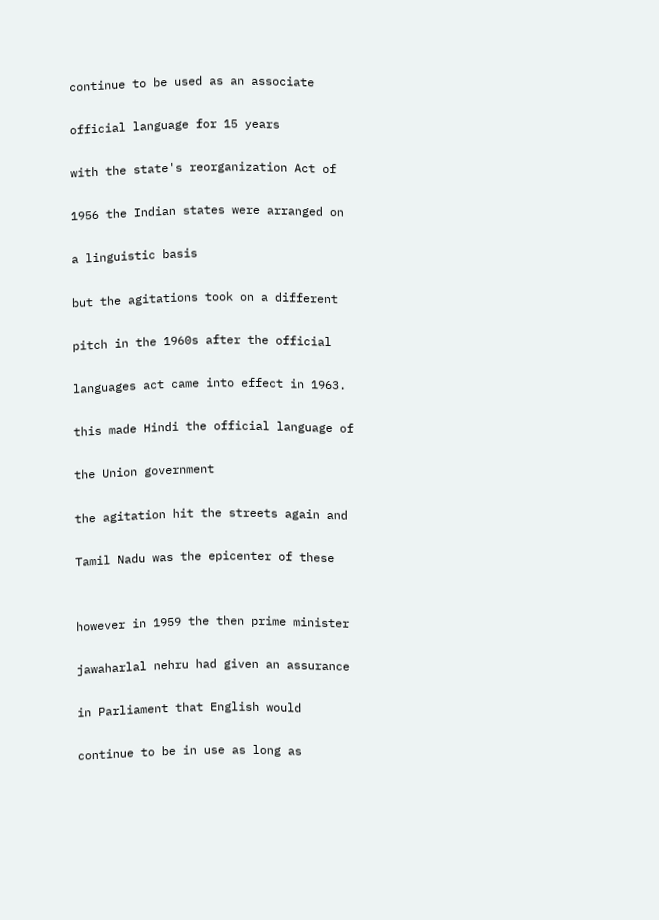continue to be used as an associate

official language for 15 years

with the state's reorganization Act of

1956 the Indian states were arranged on

a linguistic basis

but the agitations took on a different

pitch in the 1960s after the official

languages act came into effect in 1963.

this made Hindi the official language of

the Union government

the agitation hit the streets again and

Tamil Nadu was the epicenter of these


however in 1959 the then prime minister

jawaharlal nehru had given an assurance

in Parliament that English would

continue to be in use as long as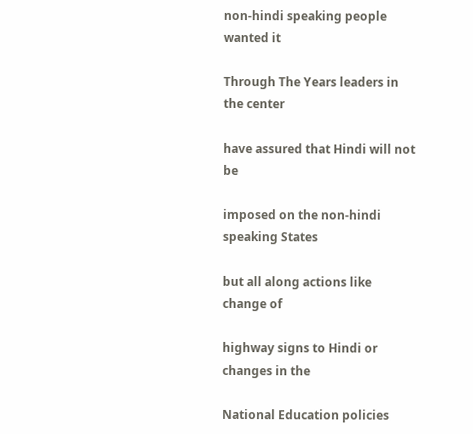non-hindi speaking people wanted it

Through The Years leaders in the center

have assured that Hindi will not be

imposed on the non-hindi speaking States

but all along actions like change of

highway signs to Hindi or changes in the

National Education policies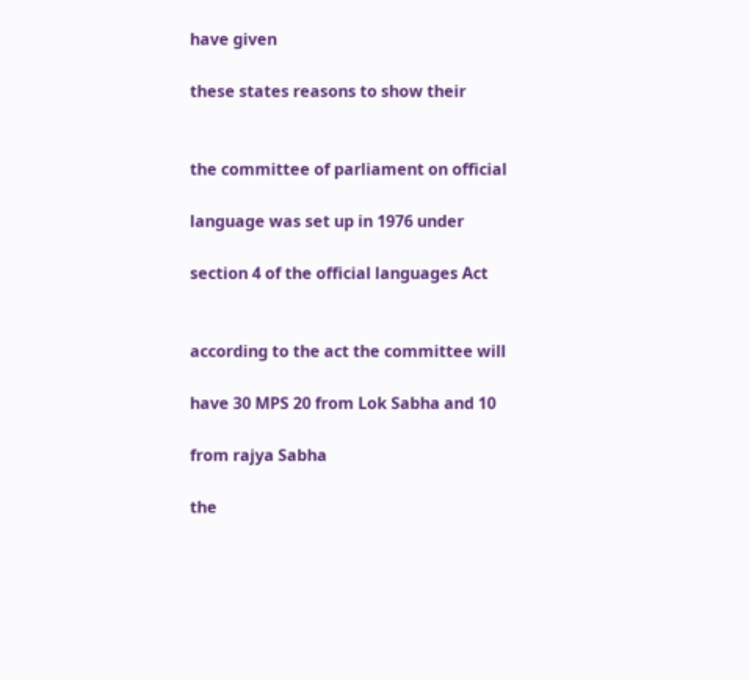have given

these states reasons to show their


the committee of parliament on official

language was set up in 1976 under

section 4 of the official languages Act


according to the act the committee will

have 30 MPS 20 from Lok Sabha and 10

from rajya Sabha

the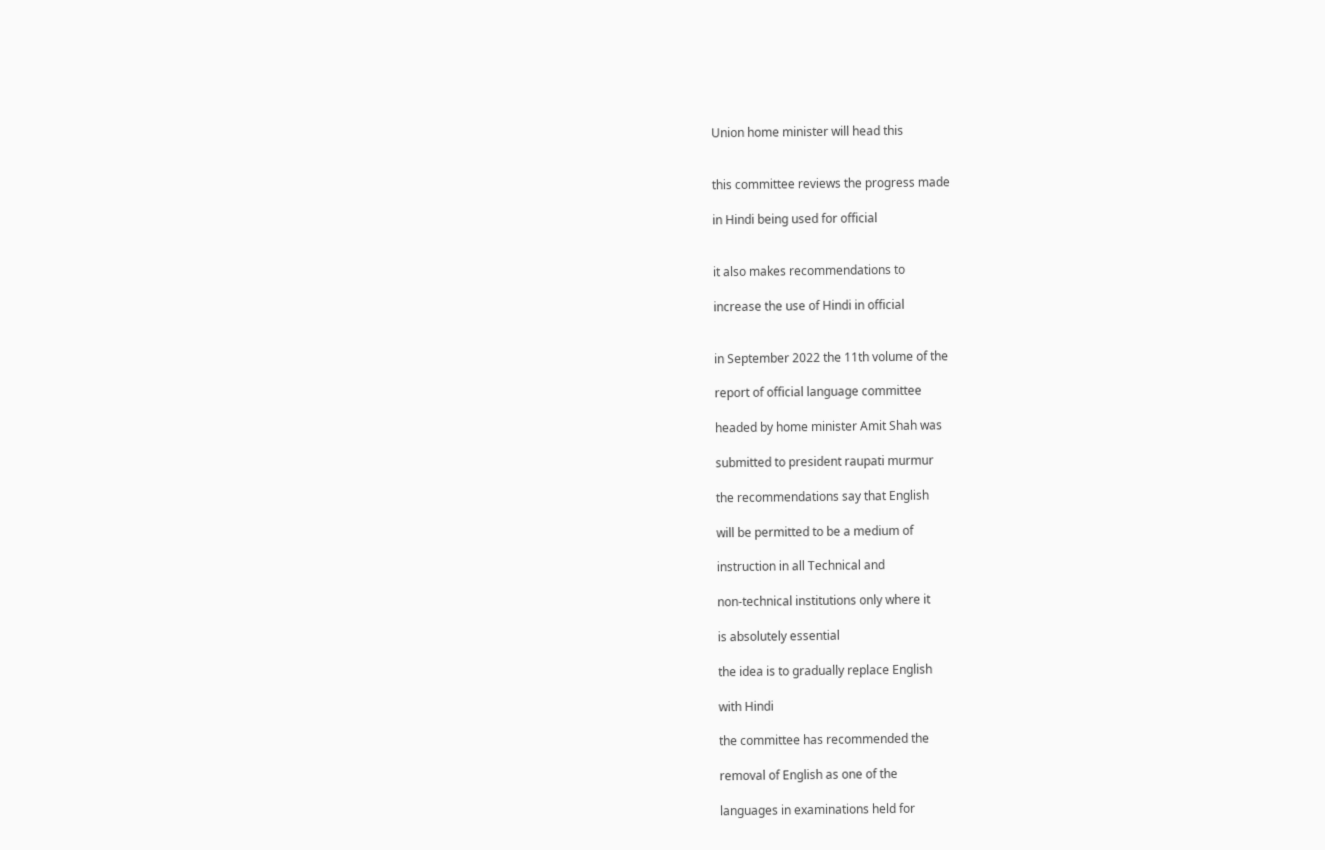Union home minister will head this


this committee reviews the progress made

in Hindi being used for official


it also makes recommendations to

increase the use of Hindi in official


in September 2022 the 11th volume of the

report of official language committee

headed by home minister Amit Shah was

submitted to president raupati murmur

the recommendations say that English

will be permitted to be a medium of

instruction in all Technical and

non-technical institutions only where it

is absolutely essential

the idea is to gradually replace English

with Hindi

the committee has recommended the

removal of English as one of the

languages in examinations held for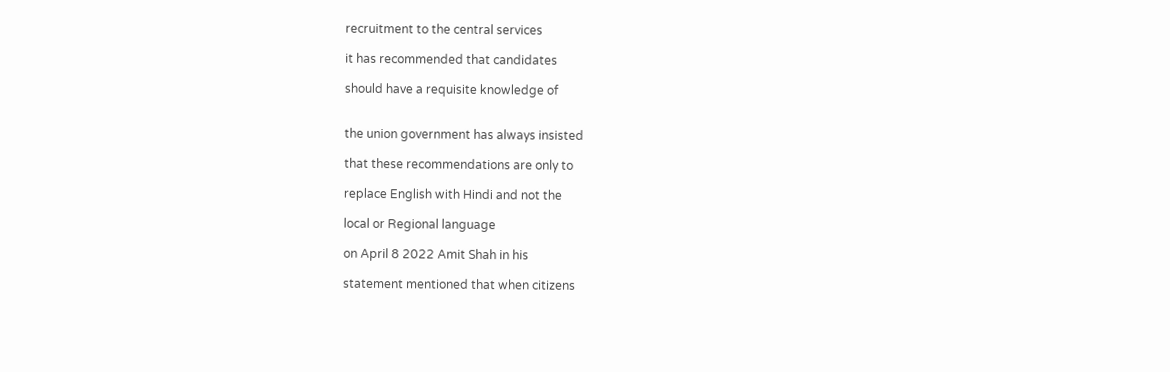recruitment to the central services

it has recommended that candidates

should have a requisite knowledge of


the union government has always insisted

that these recommendations are only to

replace English with Hindi and not the

local or Regional language

on April 8 2022 Amit Shah in his

statement mentioned that when citizens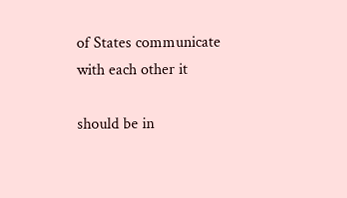of States communicate with each other it

should be in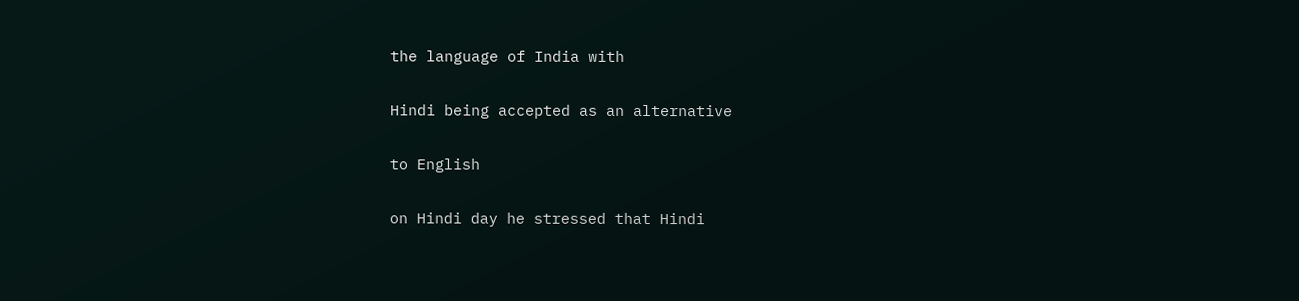the language of India with

Hindi being accepted as an alternative

to English

on Hindi day he stressed that Hindi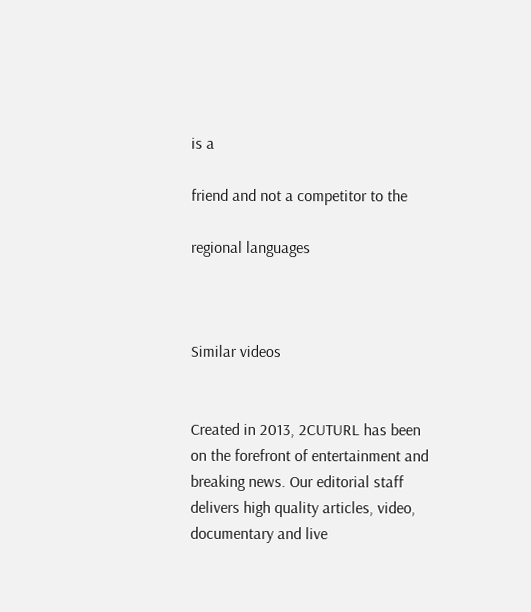is a

friend and not a competitor to the

regional languages



Similar videos


Created in 2013, 2CUTURL has been on the forefront of entertainment and breaking news. Our editorial staff delivers high quality articles, video, documentary and live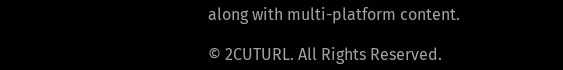along with multi-platform content.

© 2CUTURL. All Rights Reserved.